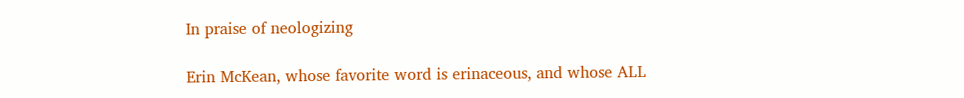In praise of neologizing

Erin McKean, whose favorite word is erinaceous, and whose ALL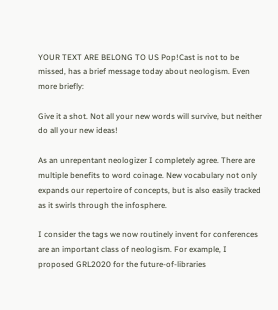YOUR TEXT ARE BELONG TO US Pop!Cast is not to be missed, has a brief message today about neologism. Even more briefly:

Give it a shot. Not all your new words will survive, but neither do all your new ideas!

As an unrepentant neologizer I completely agree. There are multiple benefits to word coinage. New vocabulary not only expands our repertoire of concepts, but is also easily tracked as it swirls through the infosphere.

I consider the tags we now routinely invent for conferences are an important class of neologism. For example, I proposed GRL2020 for the future-of-libraries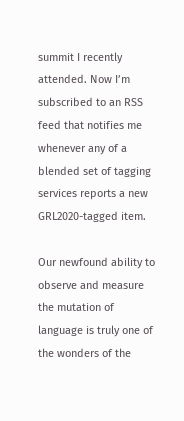summit I recently attended. Now I’m subscribed to an RSS feed that notifies me whenever any of a blended set of tagging services reports a new GRL2020-tagged item.

Our newfound ability to observe and measure the mutation of language is truly one of the wonders of the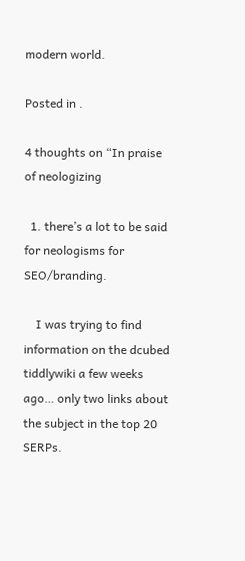modern world.

Posted in .

4 thoughts on “In praise of neologizing

  1. there’s a lot to be said for neologisms for SEO/branding.

    I was trying to find information on the dcubed tiddlywiki a few weeks ago… only two links about the subject in the top 20 SERPs.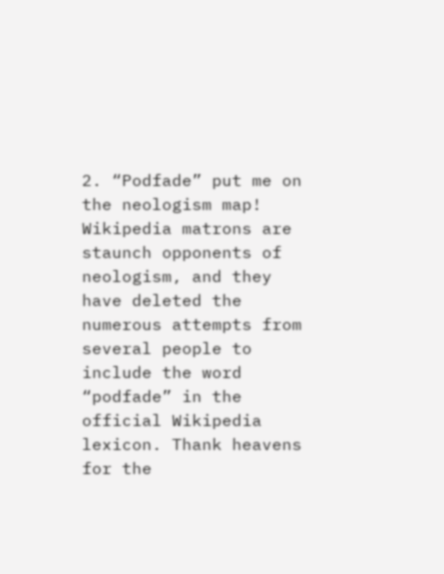2. “Podfade” put me on the neologism map! Wikipedia matrons are staunch opponents of neologism, and they have deleted the numerous attempts from several people to include the word “podfade” in the official Wikipedia lexicon. Thank heavens for the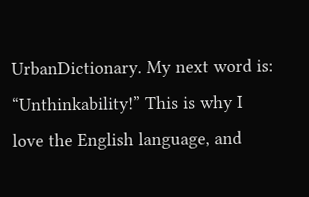UrbanDictionary. My next word is: “Unthinkability!” This is why I love the English language, and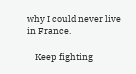why I could never live in France.

    Keep fighting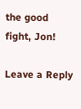the good fight, Jon!

Leave a Reply